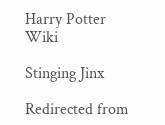Harry Potter Wiki

Stinging Jinx

Redirected from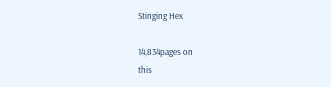Stinging Hex

14,834pages on
this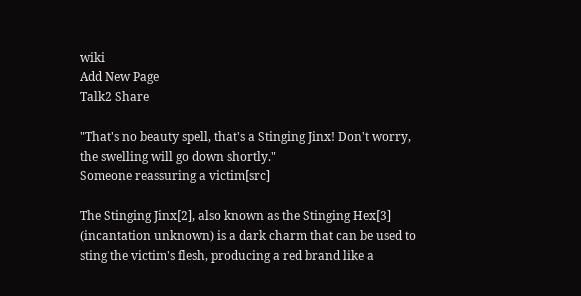wiki
Add New Page
Talk2 Share

"That's no beauty spell, that's a Stinging Jinx! Don't worry, the swelling will go down shortly."
Someone reassuring a victim[src]

The Stinging Jinx[2], also known as the Stinging Hex[3] (incantation unknown) is a dark charm that can be used to sting the victim's flesh, producing a red brand like a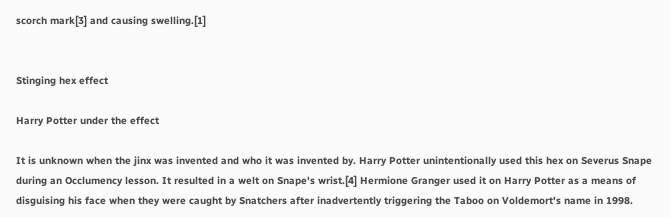scorch mark[3] and causing swelling.[1]


Stinging hex effect

Harry Potter under the effect

It is unknown when the jinx was invented and who it was invented by. Harry Potter unintentionally used this hex on Severus Snape during an Occlumency lesson. It resulted in a welt on Snape's wrist.[4] Hermione Granger used it on Harry Potter as a means of disguising his face when they were caught by Snatchers after inadvertently triggering the Taboo on Voldemort's name in 1998.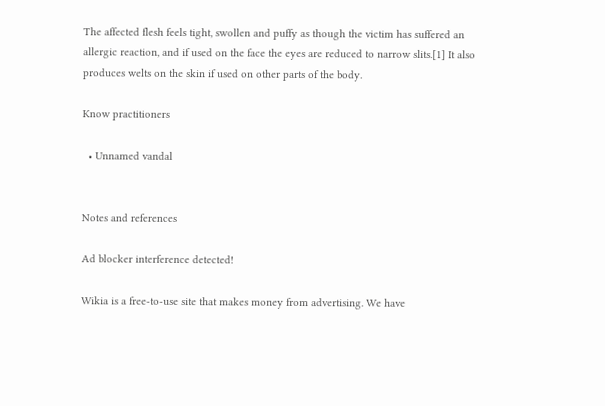The affected flesh feels tight, swollen and puffy as though the victim has suffered an allergic reaction, and if used on the face the eyes are reduced to narrow slits.[1] It also produces welts on the skin if used on other parts of the body.

Know practitioners

  • Unnamed vandal


Notes and references

Ad blocker interference detected!

Wikia is a free-to-use site that makes money from advertising. We have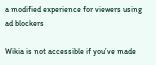a modified experience for viewers using ad blockers

Wikia is not accessible if you’ve made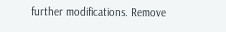further modifications. Remove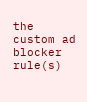the custom ad blocker rule(s)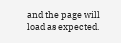and the page will load as expected.